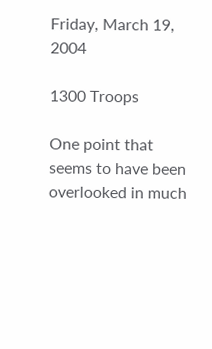Friday, March 19, 2004

1300 Troops

One point that seems to have been overlooked in much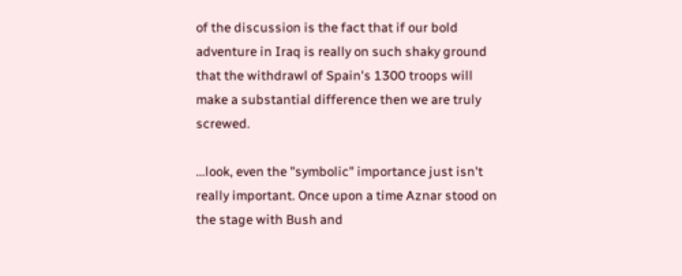of the discussion is the fact that if our bold adventure in Iraq is really on such shaky ground that the withdrawl of Spain's 1300 troops will make a substantial difference then we are truly screwed.

...look, even the "symbolic" importance just isn't really important. Once upon a time Aznar stood on the stage with Bush and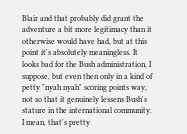Blair and that probably did grant the adventure a bit more legitimacy than it otherwise would have had, but at this point it's absolutely meaningless. It looks bad for the Bush administration, I suppose, but even then only in a kind of petty "nyah nyah" scoring points way, not so that it genuinely lessens Bush's stature in the international community. I mean, that's pretty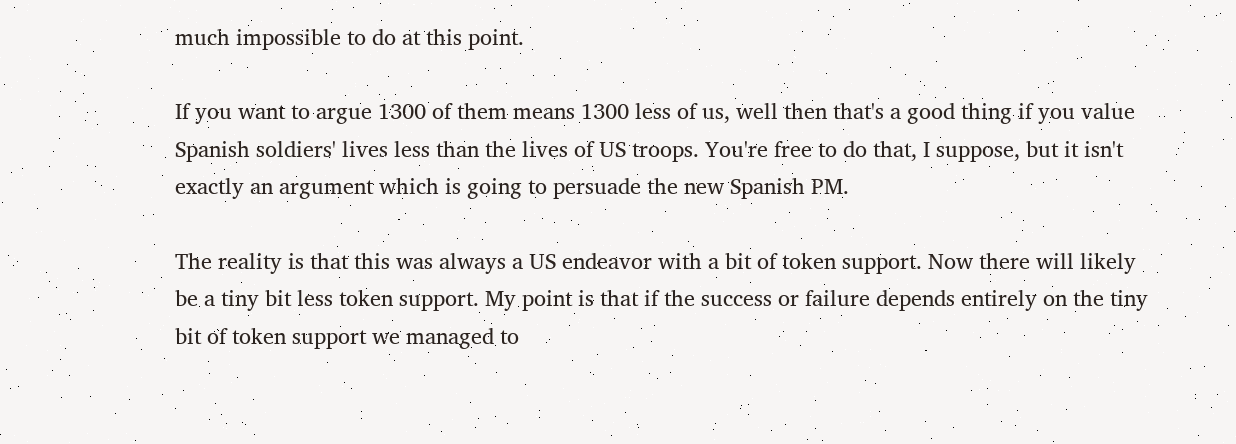much impossible to do at this point.

If you want to argue 1300 of them means 1300 less of us, well then that's a good thing if you value Spanish soldiers' lives less than the lives of US troops. You're free to do that, I suppose, but it isn't exactly an argument which is going to persuade the new Spanish PM.

The reality is that this was always a US endeavor with a bit of token support. Now there will likely be a tiny bit less token support. My point is that if the success or failure depends entirely on the tiny bit of token support we managed to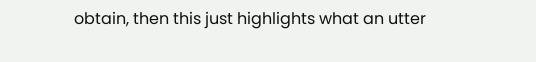obtain, then this just highlights what an utter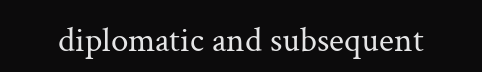diplomatic and subsequent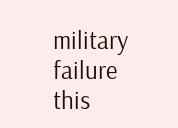military failure this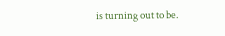is turning out to be.